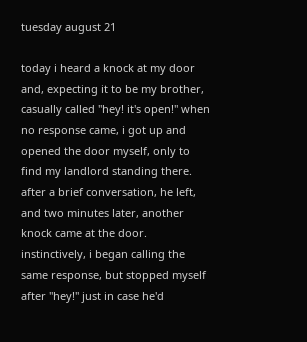tuesday august 21

today i heard a knock at my door and, expecting it to be my brother, casually called "hey! it's open!" when no response came, i got up and opened the door myself, only to find my landlord standing there. after a brief conversation, he left, and two minutes later, another knock came at the door. instinctively, i began calling the same response, but stopped myself after "hey!" just in case he'd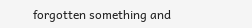forgotten something and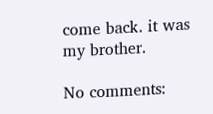come back. it was my brother.

No comments: